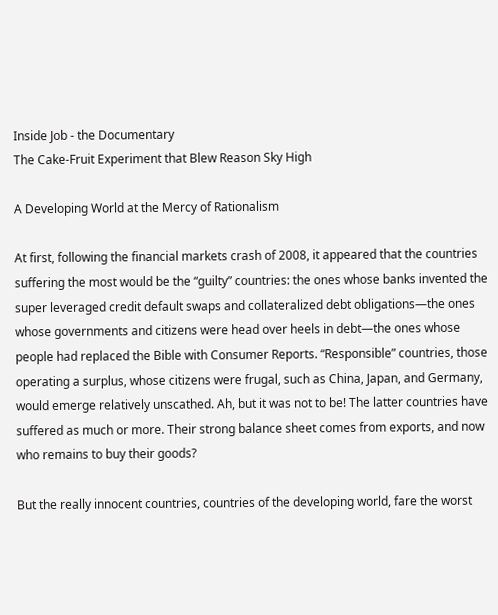Inside Job - the Documentary
The Cake-Fruit Experiment that Blew Reason Sky High

A Developing World at the Mercy of Rationalism

At first, following the financial markets crash of 2008, it appeared that the countries suffering the most would be the “guilty” countries: the ones whose banks invented the super leveraged credit default swaps and collateralized debt obligations—the ones whose governments and citizens were head over heels in debt—the ones whose people had replaced the Bible with Consumer Reports. “Responsible” countries, those operating a surplus, whose citizens were frugal, such as China, Japan, and Germany, would emerge relatively unscathed. Ah, but it was not to be! The latter countries have suffered as much or more. Their strong balance sheet comes from exports, and now who remains to buy their goods?

But the really innocent countries, countries of the developing world, fare the worst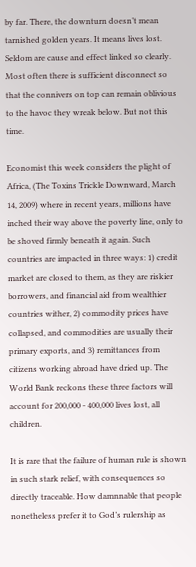by far. There, the downturn doesn’t mean tarnished golden years. It means lives lost. Seldom are cause and effect linked so clearly. Most often there is sufficient disconnect so that the connivers on top can remain oblivious to the havoc they wreak below. But not this time.

Economist this week considers the plight of Africa, (The Toxins Trickle Downward, March 14, 2009) where in recent years, millions have inched their way above the poverty line, only to be shoved firmly beneath it again. Such countries are impacted in three ways: 1) credit market are closed to them, as they are riskier borrowers, and financial aid from wealthier countries wither, 2) commodity prices have collapsed, and commodities are usually their primary exports, and 3) remittances from citizens working abroad have dried up. The World Bank reckons these three factors will account for 200,000 - 400,000 lives lost, all children.

It is rare that the failure of human rule is shown in such stark relief, with consequences so directly traceable. How damnnable that people nonetheless prefer it to God’s rulership as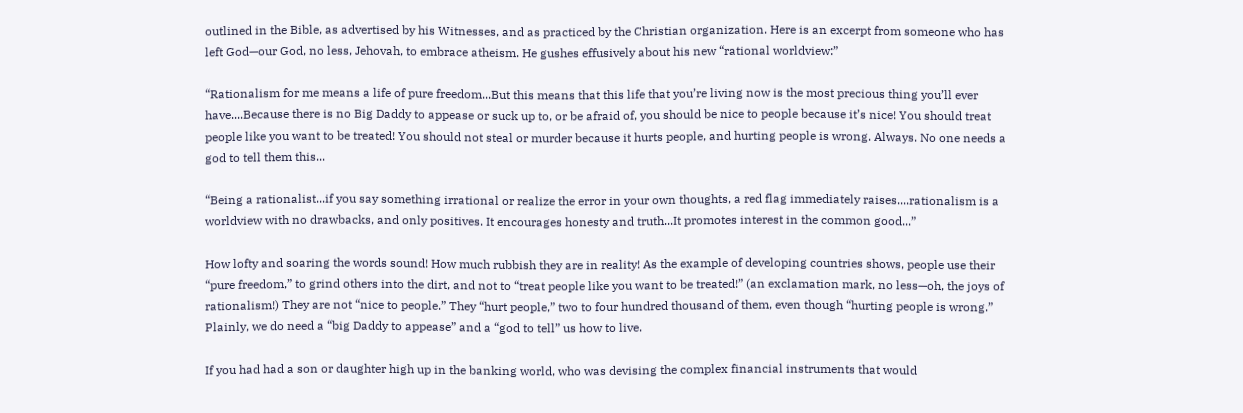outlined in the Bible, as advertised by his Witnesses, and as practiced by the Christian organization. Here is an excerpt from someone who has left God—our God, no less, Jehovah, to embrace atheism. He gushes effusively about his new “rational worldview:”

“Rationalism for me means a life of pure freedom...But this means that this life that you’re living now is the most precious thing you’ll ever have....Because there is no Big Daddy to appease or suck up to, or be afraid of, you should be nice to people because it’s nice! You should treat people like you want to be treated! You should not steal or murder because it hurts people, and hurting people is wrong. Always. No one needs a god to tell them this...

“Being a rationalist...if you say something irrational or realize the error in your own thoughts, a red flag immediately raises....rationalism is a worldview with no drawbacks, and only positives. It encourages honesty and truth...It promotes interest in the common good...”

How lofty and soaring the words sound! How much rubbish they are in reality! As the example of developing countries shows, people use their “pure freedom,” to grind others into the dirt, and not to “treat people like you want to be treated!” (an exclamation mark, no less—oh, the joys of rationalism!) They are not “nice to people.” They “hurt people,” two to four hundred thousand of them, even though “hurting people is wrong.” Plainly, we do need a “big Daddy to appease” and a “god to tell” us how to live.

If you had had a son or daughter high up in the banking world, who was devising the complex financial instruments that would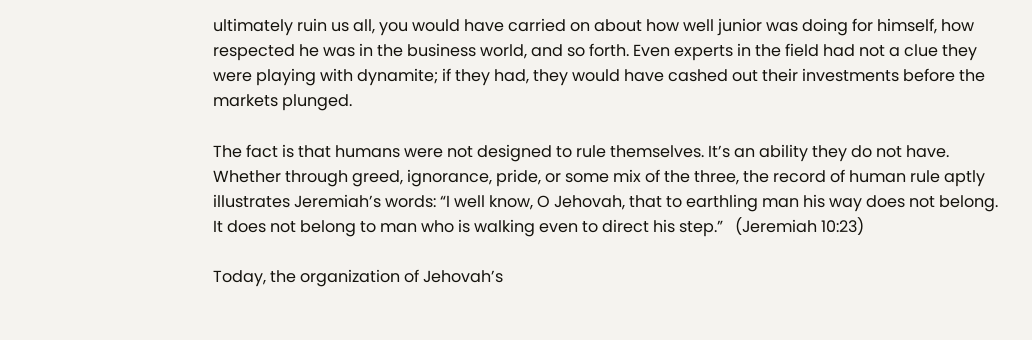ultimately ruin us all, you would have carried on about how well junior was doing for himself, how respected he was in the business world, and so forth. Even experts in the field had not a clue they were playing with dynamite; if they had, they would have cashed out their investments before the markets plunged.

The fact is that humans were not designed to rule themselves. It’s an ability they do not have. Whether through greed, ignorance, pride, or some mix of the three, the record of human rule aptly illustrates Jeremiah’s words: “I well know, O Jehovah, that to earthling man his way does not belong. It does not belong to man who is walking even to direct his step.”   (Jeremiah 10:23)

Today, the organization of Jehovah’s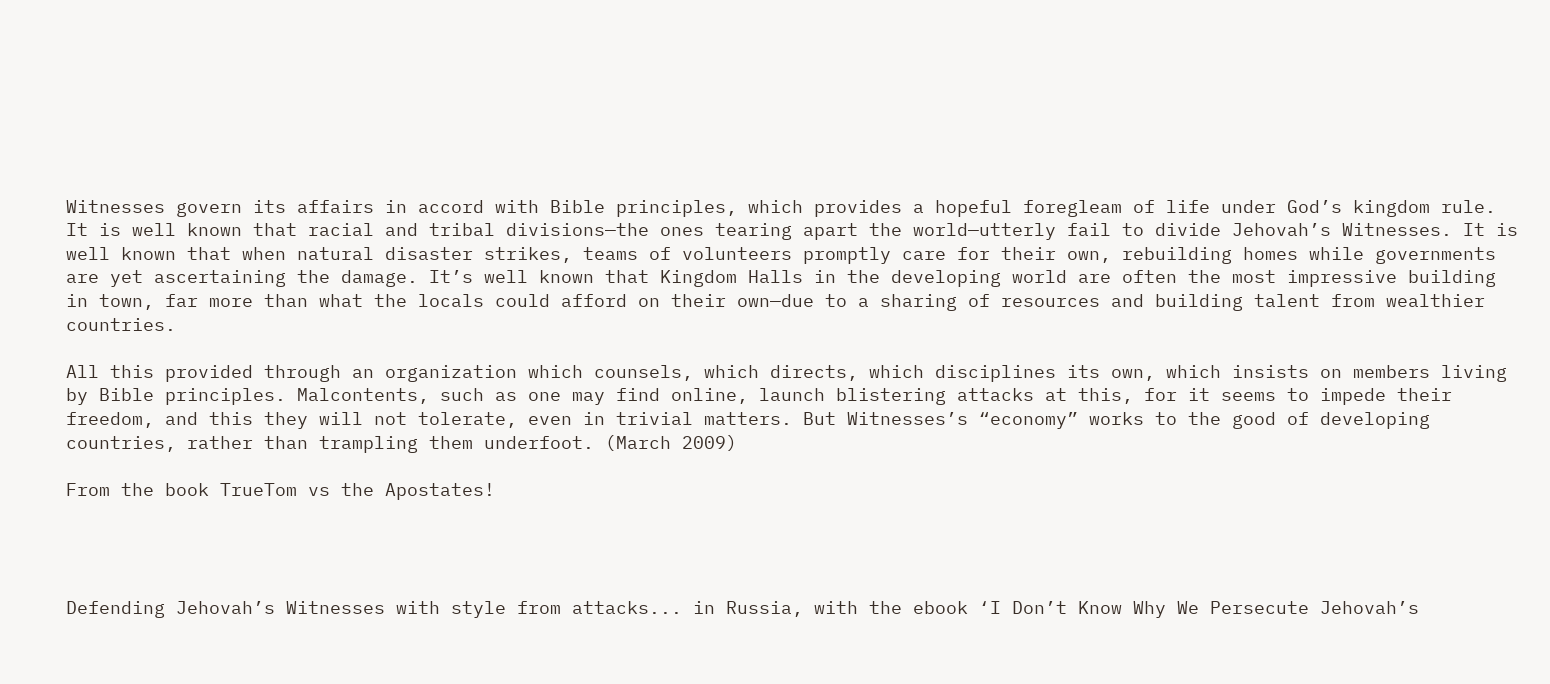Witnesses govern its affairs in accord with Bible principles, which provides a hopeful foregleam of life under God’s kingdom rule. It is well known that racial and tribal divisions—the ones tearing apart the world—utterly fail to divide Jehovah’s Witnesses. It is well known that when natural disaster strikes, teams of volunteers promptly care for their own, rebuilding homes while governments are yet ascertaining the damage. It’s well known that Kingdom Halls in the developing world are often the most impressive building in town, far more than what the locals could afford on their own—due to a sharing of resources and building talent from wealthier countries.

All this provided through an organization which counsels, which directs, which disciplines its own, which insists on members living by Bible principles. Malcontents, such as one may find online, launch blistering attacks at this, for it seems to impede their freedom, and this they will not tolerate, even in trivial matters. But Witnesses’s “economy” works to the good of developing countries, rather than trampling them underfoot. (March 2009)

From the book TrueTom vs the Apostates!




Defending Jehovah’s Witnesses with style from attacks... in Russia, with the ebook ‘I Don’t Know Why We Persecute Jehovah’s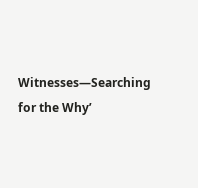Witnesses—Searching for the Why’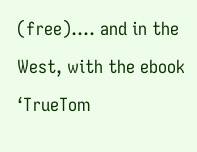(free).... and in the West, with the ebook ‘TrueTom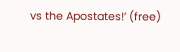vs the Apostates!’ (free)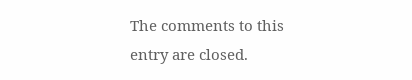The comments to this entry are closed.